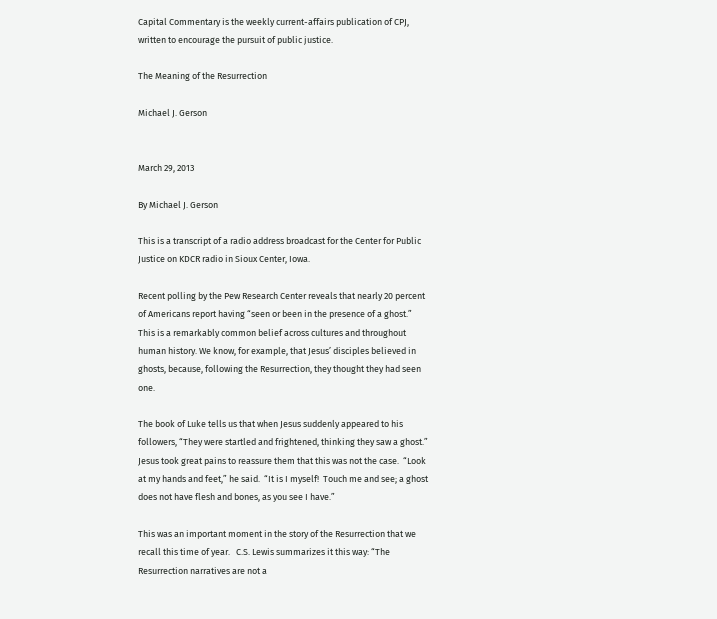Capital Commentary is the weekly current-affairs publication of CPJ, written to encourage the pursuit of public justice.

The Meaning of the Resurrection

Michael J. Gerson


March 29, 2013

By Michael J. Gerson

This is a transcript of a radio address broadcast for the Center for Public Justice on KDCR radio in Sioux Center, Iowa.

Recent polling by the Pew Research Center reveals that nearly 20 percent of Americans report having “seen or been in the presence of a ghost.” This is a remarkably common belief across cultures and throughout human history. We know, for example, that Jesus’ disciples believed in ghosts, because, following the Resurrection, they thought they had seen one.

The book of Luke tells us that when Jesus suddenly appeared to his followers, “They were startled and frightened, thinking they saw a ghost.”  Jesus took great pains to reassure them that this was not the case.  “Look at my hands and feet,” he said.  “It is I myself!  Touch me and see; a ghost does not have flesh and bones, as you see I have.”

This was an important moment in the story of the Resurrection that we recall this time of year.   C.S. Lewis summarizes it this way: “The Resurrection narratives are not a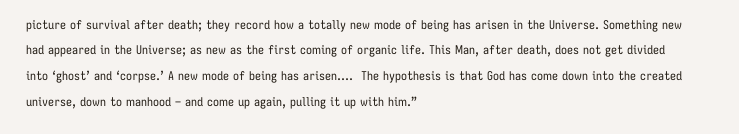picture of survival after death; they record how a totally new mode of being has arisen in the Universe. Something new had appeared in the Universe; as new as the first coming of organic life. This Man, after death, does not get divided into ‘ghost’ and ‘corpse.’ A new mode of being has arisen….  The hypothesis is that God has come down into the created universe, down to manhood – and come up again, pulling it up with him.”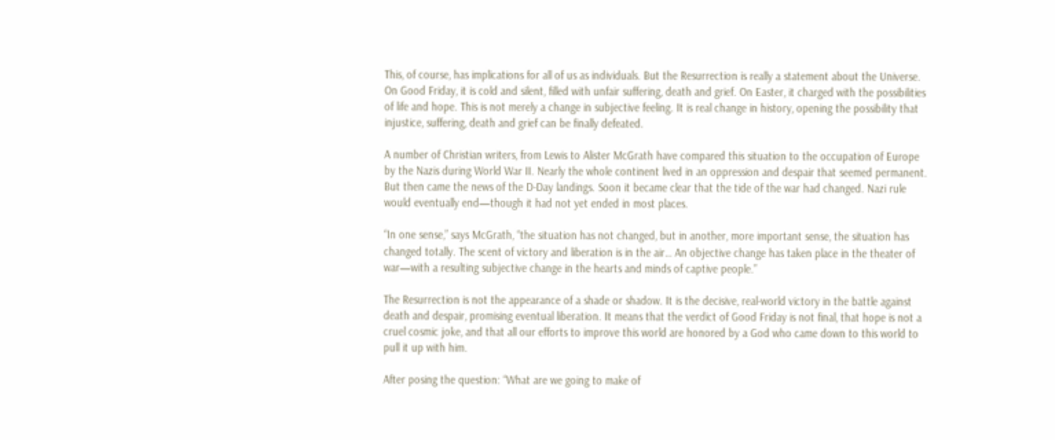This, of course, has implications for all of us as individuals. But the Resurrection is really a statement about the Universe. On Good Friday, it is cold and silent, filled with unfair suffering, death and grief. On Easter, it charged with the possibilities of life and hope. This is not merely a change in subjective feeling. It is real change in history, opening the possibility that injustice, suffering, death and grief can be finally defeated.

A number of Christian writers, from Lewis to Alister McGrath have compared this situation to the occupation of Europe by the Nazis during World War II. Nearly the whole continent lived in an oppression and despair that seemed permanent. But then came the news of the D-Day landings. Soon it became clear that the tide of the war had changed. Nazi rule would eventually end—though it had not yet ended in most places.

“In one sense,” says McGrath, “the situation has not changed, but in another, more important sense, the situation has changed totally. The scent of victory and liberation is in the air… An objective change has taken place in the theater of war—with a resulting subjective change in the hearts and minds of captive people.”

The Resurrection is not the appearance of a shade or shadow. It is the decisive, real-world victory in the battle against death and despair, promising eventual liberation. It means that the verdict of Good Friday is not final, that hope is not a cruel cosmic joke, and that all our efforts to improve this world are honored by a God who came down to this world to pull it up with him.

After posing the question: “What are we going to make of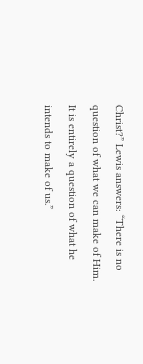Christ?” Lewis answers: “There is no question of what we can make of Him. It is entirely a question of what he intends to make of us.”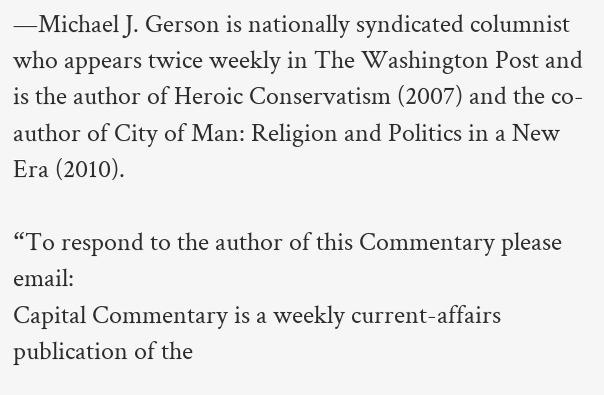—Michael J. Gerson is nationally syndicated columnist who appears twice weekly in The Washington Post and is the author of Heroic Conservatism (2007) and the co-author of City of Man: Religion and Politics in a New Era (2010).

“To respond to the author of this Commentary please email:
Capital Commentary is a weekly current-affairs publication of the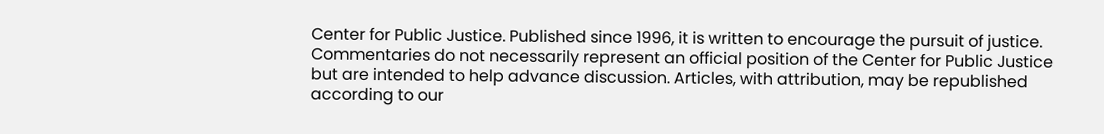Center for Public Justice. Published since 1996, it is written to encourage the pursuit of justice. Commentaries do not necessarily represent an official position of the Center for Public Justice but are intended to help advance discussion. Articles, with attribution, may be republished according to our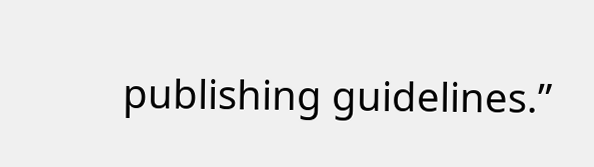publishing guidelines.”